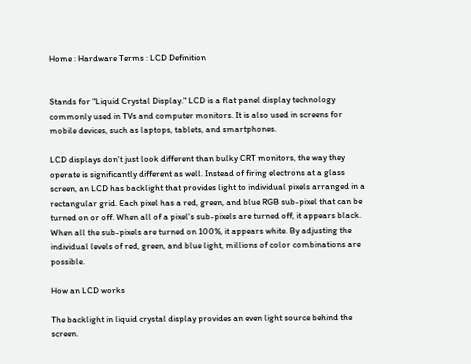Home : Hardware Terms : LCD Definition


Stands for "Liquid Crystal Display." LCD is a flat panel display technology commonly used in TVs and computer monitors. It is also used in screens for mobile devices, such as laptops, tablets, and smartphones.

LCD displays don't just look different than bulky CRT monitors, the way they operate is significantly different as well. Instead of firing electrons at a glass screen, an LCD has backlight that provides light to individual pixels arranged in a rectangular grid. Each pixel has a red, green, and blue RGB sub-pixel that can be turned on or off. When all of a pixel's sub-pixels are turned off, it appears black. When all the sub-pixels are turned on 100%, it appears white. By adjusting the individual levels of red, green, and blue light, millions of color combinations are possible.

How an LCD works

The backlight in liquid crystal display provides an even light source behind the screen.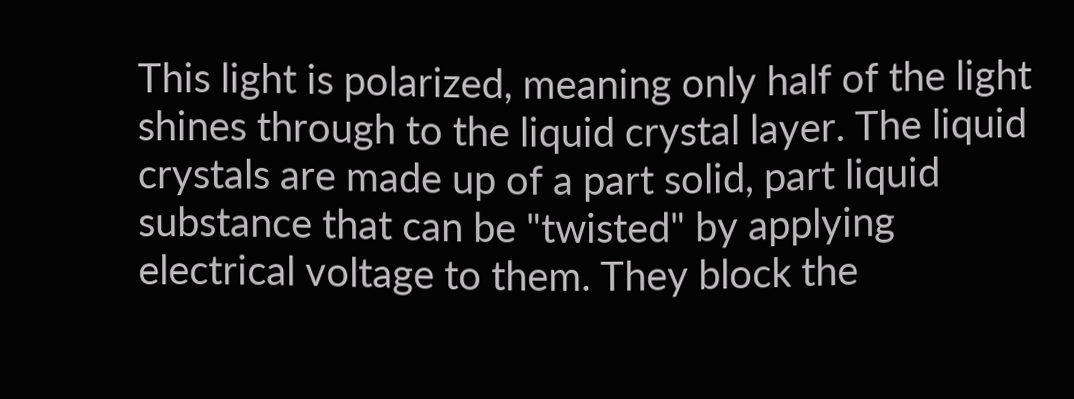This light is polarized, meaning only half of the light shines through to the liquid crystal layer. The liquid crystals are made up of a part solid, part liquid substance that can be "twisted" by applying electrical voltage to them. They block the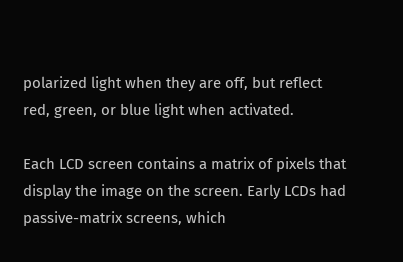polarized light when they are off, but reflect red, green, or blue light when activated.

Each LCD screen contains a matrix of pixels that display the image on the screen. Early LCDs had passive-matrix screens, which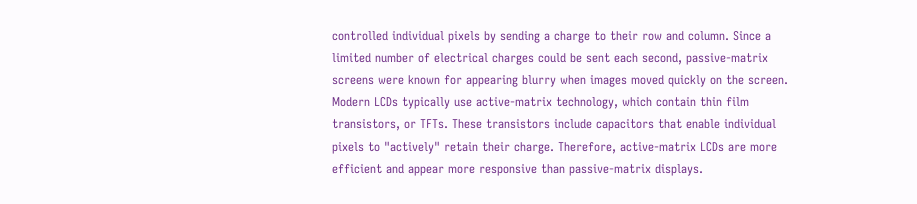controlled individual pixels by sending a charge to their row and column. Since a limited number of electrical charges could be sent each second, passive-matrix screens were known for appearing blurry when images moved quickly on the screen. Modern LCDs typically use active-matrix technology, which contain thin film transistors, or TFTs. These transistors include capacitors that enable individual pixels to "actively" retain their charge. Therefore, active-matrix LCDs are more efficient and appear more responsive than passive-matrix displays.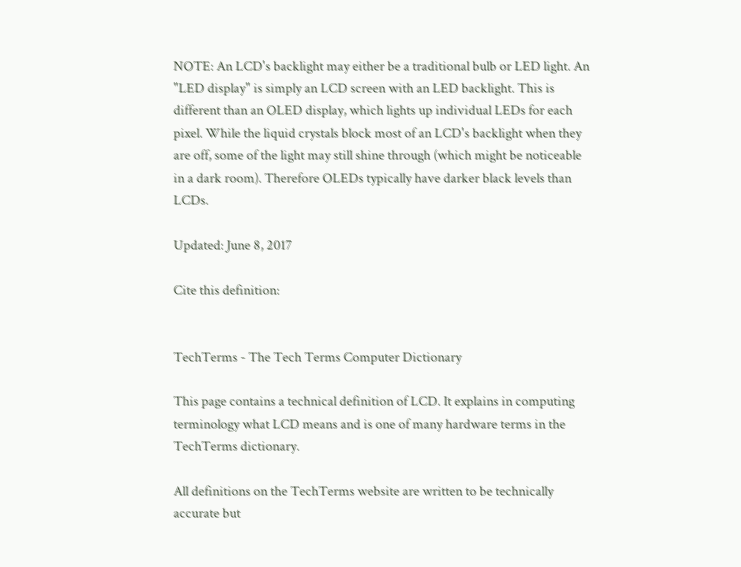NOTE: An LCD's backlight may either be a traditional bulb or LED light. An "LED display" is simply an LCD screen with an LED backlight. This is different than an OLED display, which lights up individual LEDs for each pixel. While the liquid crystals block most of an LCD's backlight when they are off, some of the light may still shine through (which might be noticeable in a dark room). Therefore OLEDs typically have darker black levels than LCDs.

Updated: June 8, 2017

Cite this definition:


TechTerms - The Tech Terms Computer Dictionary

This page contains a technical definition of LCD. It explains in computing terminology what LCD means and is one of many hardware terms in the TechTerms dictionary.

All definitions on the TechTerms website are written to be technically accurate but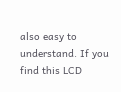also easy to understand. If you find this LCD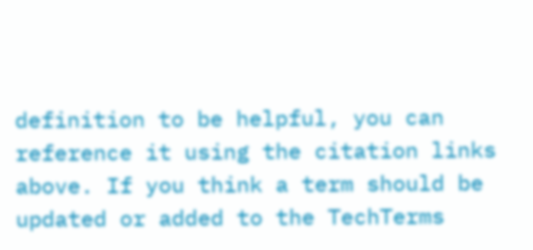definition to be helpful, you can reference it using the citation links above. If you think a term should be updated or added to the TechTerms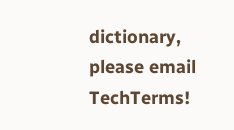dictionary, please email TechTerms!